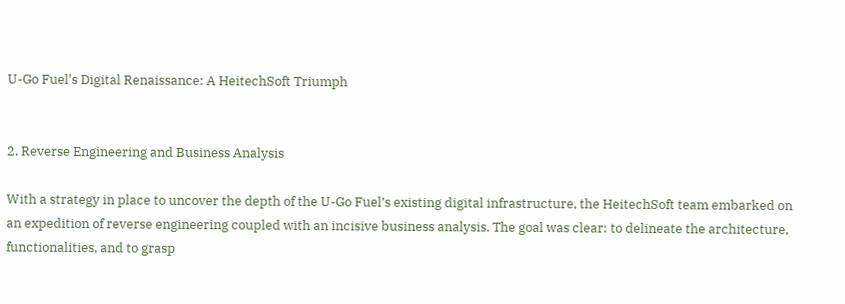U-Go Fuel's Digital Renaissance: A HeitechSoft Triumph


2. Reverse Engineering and Business Analysis

With a strategy in place to uncover the depth of the U-Go Fuel’s existing digital infrastructure, the HeitechSoft team embarked on an expedition of reverse engineering coupled with an incisive business analysis. The goal was clear: to delineate the architecture, functionalities, and to grasp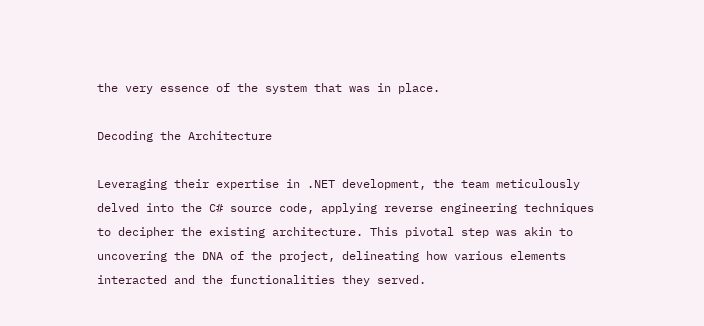the very essence of the system that was in place.

Decoding the Architecture

Leveraging their expertise in .NET development, the team meticulously delved into the C# source code, applying reverse engineering techniques to decipher the existing architecture. This pivotal step was akin to uncovering the DNA of the project, delineating how various elements interacted and the functionalities they served.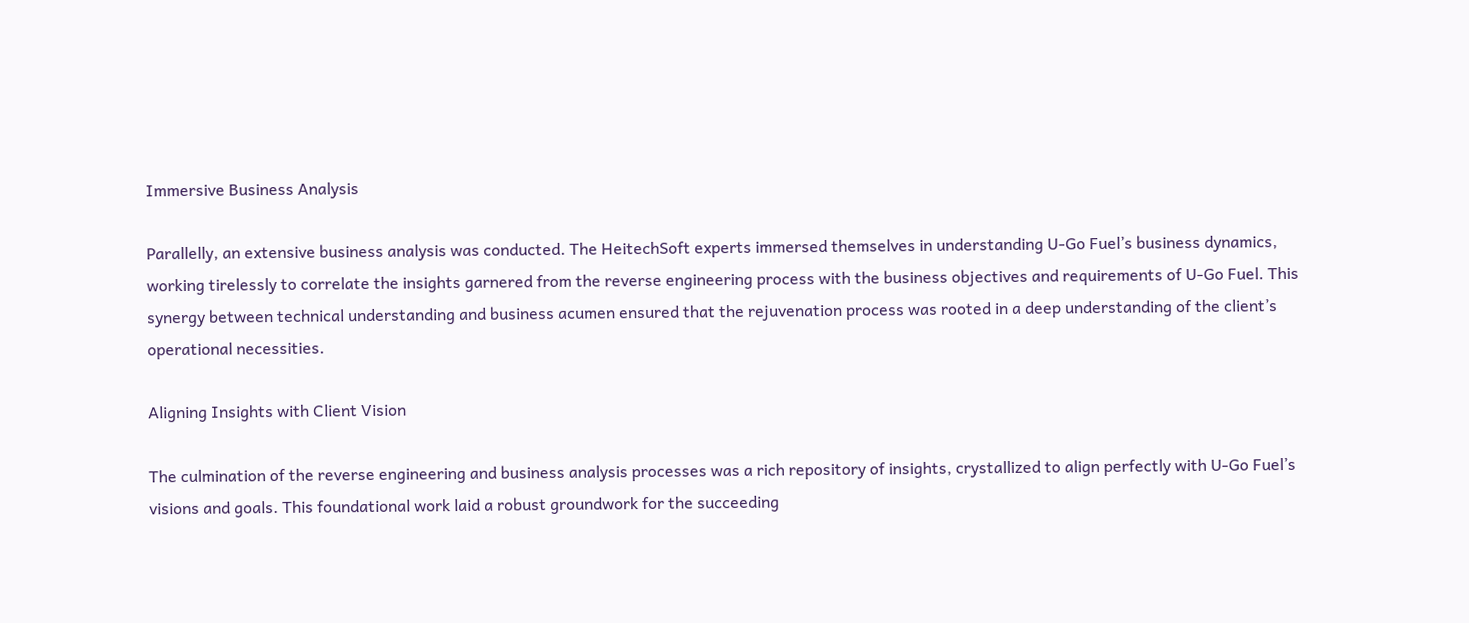Immersive Business Analysis

Parallelly, an extensive business analysis was conducted. The HeitechSoft experts immersed themselves in understanding U-Go Fuel’s business dynamics, working tirelessly to correlate the insights garnered from the reverse engineering process with the business objectives and requirements of U-Go Fuel. This synergy between technical understanding and business acumen ensured that the rejuvenation process was rooted in a deep understanding of the client’s operational necessities.

Aligning Insights with Client Vision

The culmination of the reverse engineering and business analysis processes was a rich repository of insights, crystallized to align perfectly with U-Go Fuel’s visions and goals. This foundational work laid a robust groundwork for the succeeding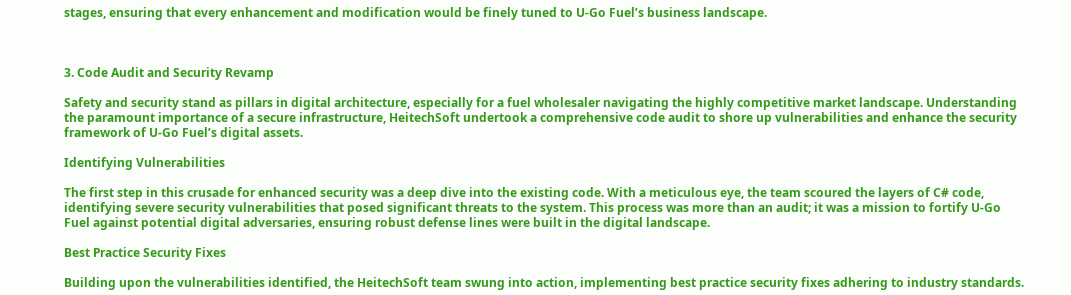stages, ensuring that every enhancement and modification would be finely tuned to U-Go Fuel’s business landscape.



3. Code Audit and Security Revamp

Safety and security stand as pillars in digital architecture, especially for a fuel wholesaler navigating the highly competitive market landscape. Understanding the paramount importance of a secure infrastructure, HeitechSoft undertook a comprehensive code audit to shore up vulnerabilities and enhance the security framework of U-Go Fuel’s digital assets.

Identifying Vulnerabilities

The first step in this crusade for enhanced security was a deep dive into the existing code. With a meticulous eye, the team scoured the layers of C# code, identifying severe security vulnerabilities that posed significant threats to the system. This process was more than an audit; it was a mission to fortify U-Go Fuel against potential digital adversaries, ensuring robust defense lines were built in the digital landscape.

Best Practice Security Fixes

Building upon the vulnerabilities identified, the HeitechSoft team swung into action, implementing best practice security fixes adhering to industry standards.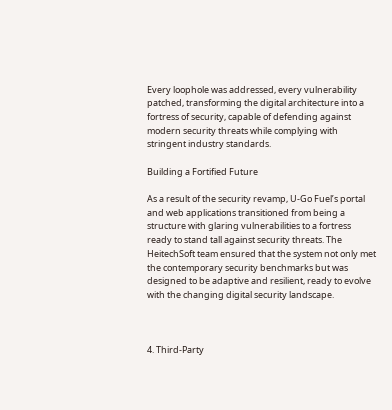Every loophole was addressed, every vulnerability patched, transforming the digital architecture into a fortress of security, capable of defending against modern security threats while complying with stringent industry standards.

Building a Fortified Future

As a result of the security revamp, U-Go Fuel’s portal and web applications transitioned from being a structure with glaring vulnerabilities to a fortress ready to stand tall against security threats. The HeitechSoft team ensured that the system not only met the contemporary security benchmarks but was designed to be adaptive and resilient, ready to evolve with the changing digital security landscape.



4. Third-Party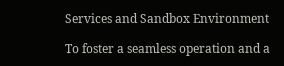Services and Sandbox Environment

To foster a seamless operation and a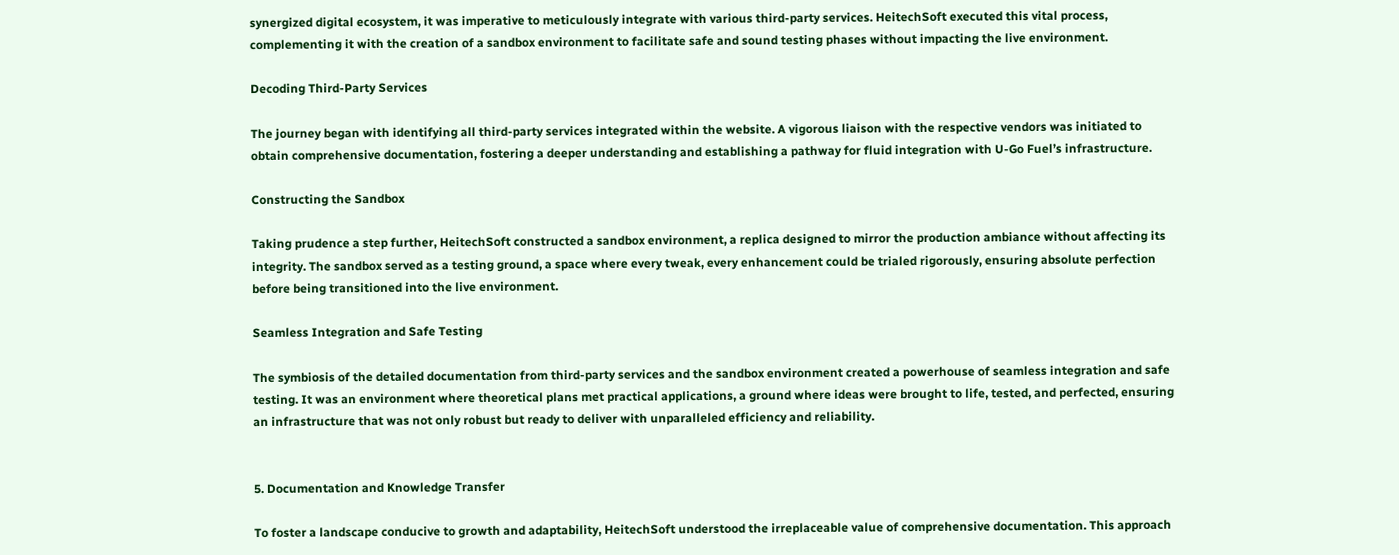synergized digital ecosystem, it was imperative to meticulously integrate with various third-party services. HeitechSoft executed this vital process, complementing it with the creation of a sandbox environment to facilitate safe and sound testing phases without impacting the live environment.

Decoding Third-Party Services

The journey began with identifying all third-party services integrated within the website. A vigorous liaison with the respective vendors was initiated to obtain comprehensive documentation, fostering a deeper understanding and establishing a pathway for fluid integration with U-Go Fuel’s infrastructure.

Constructing the Sandbox

Taking prudence a step further, HeitechSoft constructed a sandbox environment, a replica designed to mirror the production ambiance without affecting its integrity. The sandbox served as a testing ground, a space where every tweak, every enhancement could be trialed rigorously, ensuring absolute perfection before being transitioned into the live environment.

Seamless Integration and Safe Testing

The symbiosis of the detailed documentation from third-party services and the sandbox environment created a powerhouse of seamless integration and safe testing. It was an environment where theoretical plans met practical applications, a ground where ideas were brought to life, tested, and perfected, ensuring an infrastructure that was not only robust but ready to deliver with unparalleled efficiency and reliability.


5. Documentation and Knowledge Transfer

To foster a landscape conducive to growth and adaptability, HeitechSoft understood the irreplaceable value of comprehensive documentation. This approach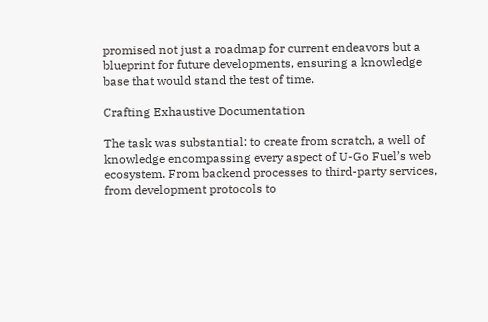promised not just a roadmap for current endeavors but a blueprint for future developments, ensuring a knowledge base that would stand the test of time.

Crafting Exhaustive Documentation

The task was substantial: to create from scratch, a well of knowledge encompassing every aspect of U-Go Fuel’s web ecosystem. From backend processes to third-party services, from development protocols to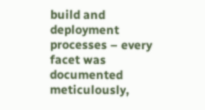build and deployment processes – every facet was documented meticulously,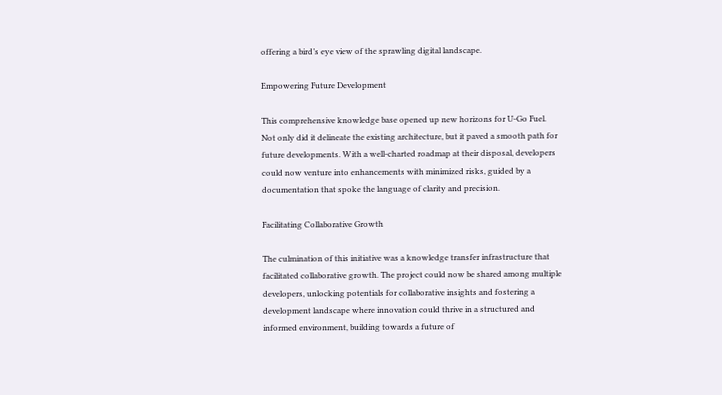offering a bird’s eye view of the sprawling digital landscape.

Empowering Future Development

This comprehensive knowledge base opened up new horizons for U-Go Fuel. Not only did it delineate the existing architecture, but it paved a smooth path for future developments. With a well-charted roadmap at their disposal, developers could now venture into enhancements with minimized risks, guided by a documentation that spoke the language of clarity and precision.

Facilitating Collaborative Growth

The culmination of this initiative was a knowledge transfer infrastructure that facilitated collaborative growth. The project could now be shared among multiple developers, unlocking potentials for collaborative insights and fostering a development landscape where innovation could thrive in a structured and informed environment, building towards a future of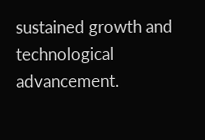sustained growth and technological advancement.